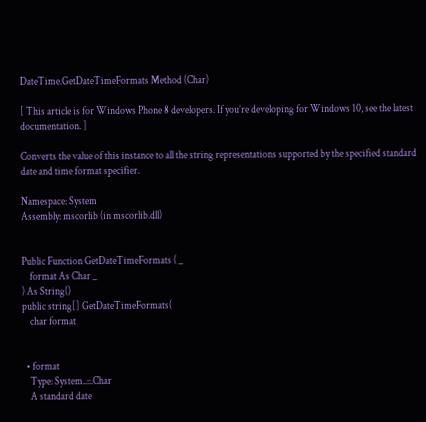DateTime.GetDateTimeFormats Method (Char)

[ This article is for Windows Phone 8 developers. If you’re developing for Windows 10, see the latest documentation. ]

Converts the value of this instance to all the string representations supported by the specified standard date and time format specifier.

Namespace: System
Assembly: mscorlib (in mscorlib.dll)


Public Function GetDateTimeFormats ( _
    format As Char _
) As String()
public string[] GetDateTimeFormats(
    char format


  • format
    Type: System..::.Char
    A standard date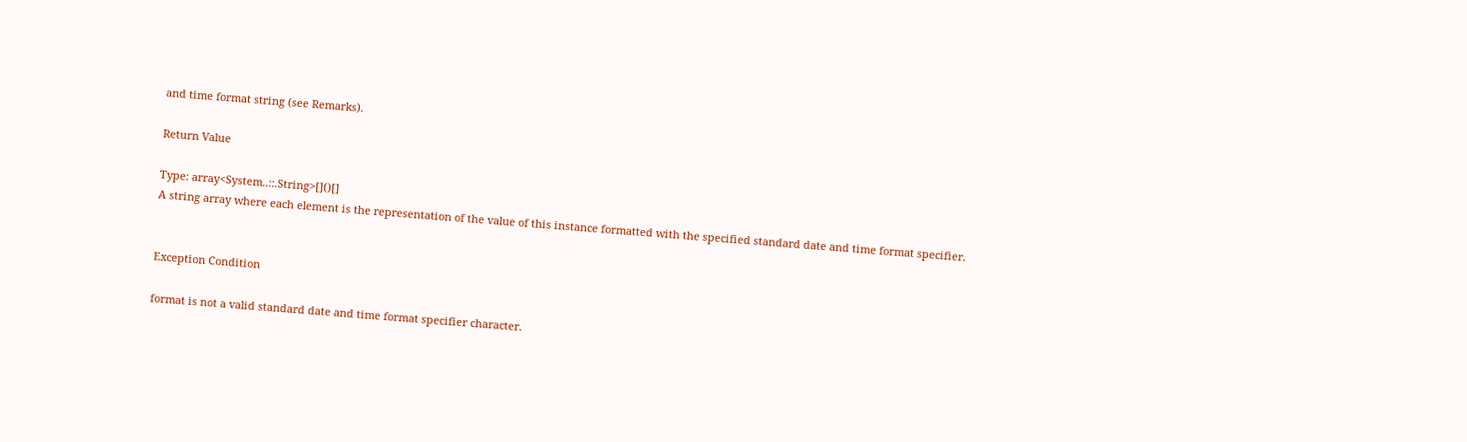and time format string (see Remarks).

Return Value

Type: array<System..::.String>[]()[]
A string array where each element is the representation of the value of this instance formatted with the specified standard date and time format specifier.


Exception Condition

format is not a valid standard date and time format specifier character.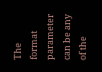The format parameter can be any of the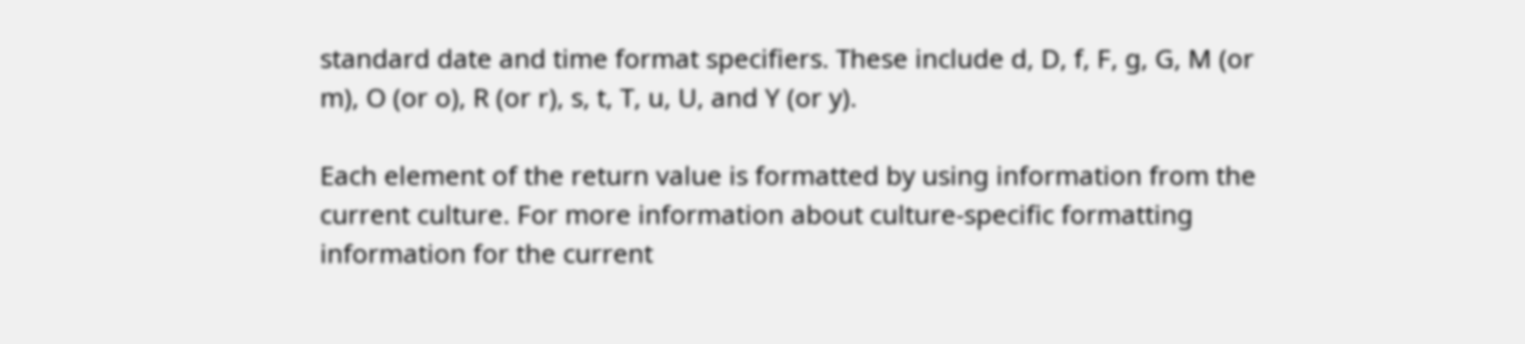standard date and time format specifiers. These include d, D, f, F, g, G, M (or m), O (or o), R (or r), s, t, T, u, U, and Y (or y).

Each element of the return value is formatted by using information from the current culture. For more information about culture-specific formatting information for the current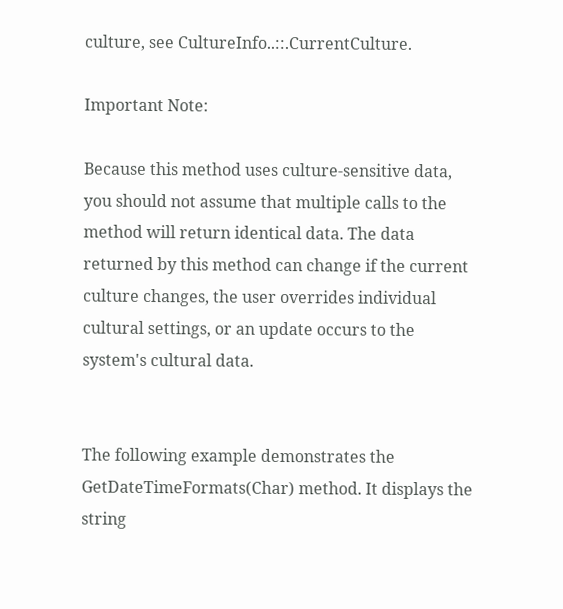culture, see CultureInfo..::.CurrentCulture.

Important Note:

Because this method uses culture-sensitive data, you should not assume that multiple calls to the method will return identical data. The data returned by this method can change if the current culture changes, the user overrides individual cultural settings, or an update occurs to the system's cultural data.


The following example demonstrates the GetDateTimeFormats(Char) method. It displays the string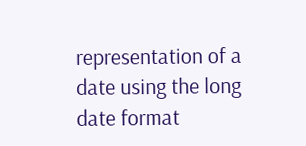representation of a date using the long date format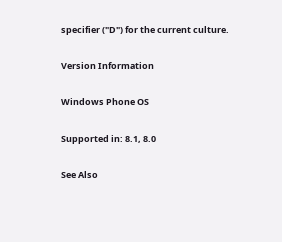specifier ("D") for the current culture.

Version Information

Windows Phone OS

Supported in: 8.1, 8.0

See Also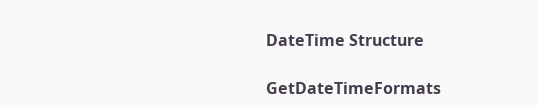DateTime Structure

GetDateTimeFormats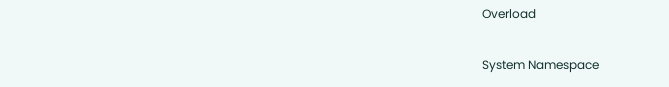Overload

System Namespace